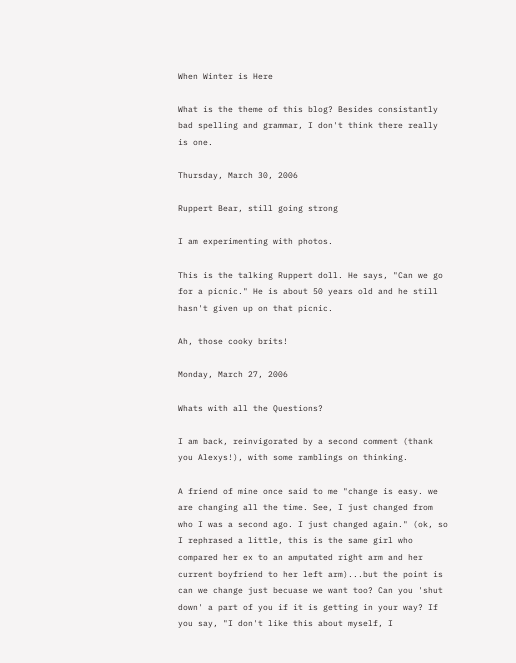When Winter is Here

What is the theme of this blog? Besides consistantly bad spelling and grammar, I don't think there really is one.

Thursday, March 30, 2006

Ruppert Bear, still going strong

I am experimenting with photos.

This is the talking Ruppert doll. He says, "Can we go for a picnic." He is about 50 years old and he still hasn't given up on that picnic.

Ah, those cooky brits!

Monday, March 27, 2006

Whats with all the Questions?

I am back, reinvigorated by a second comment (thank you Alexys!), with some ramblings on thinking.

A friend of mine once said to me "change is easy. we are changing all the time. See, I just changed from who I was a second ago. I just changed again." (ok, so I rephrased a little, this is the same girl who compared her ex to an amputated right arm and her current boyfriend to her left arm)...but the point is can we change just becuase we want too? Can you 'shut down' a part of you if it is getting in your way? If you say, "I don't like this about myself, I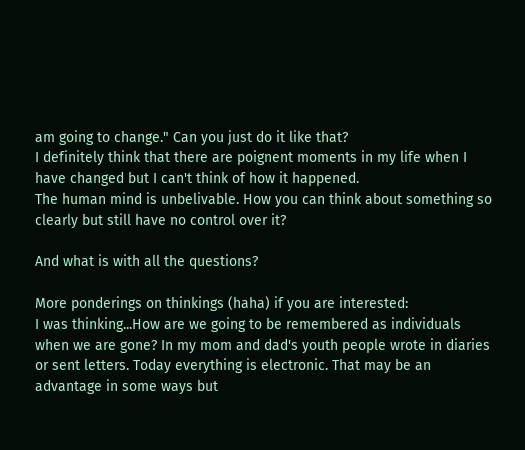am going to change." Can you just do it like that?
I definitely think that there are poignent moments in my life when I have changed but I can't think of how it happened.
The human mind is unbelivable. How you can think about something so clearly but still have no control over it?

And what is with all the questions?

More ponderings on thinkings (haha) if you are interested:
I was thinking...How are we going to be remembered as individuals when we are gone? In my mom and dad's youth people wrote in diaries or sent letters. Today everything is electronic. That may be an advantage in some ways but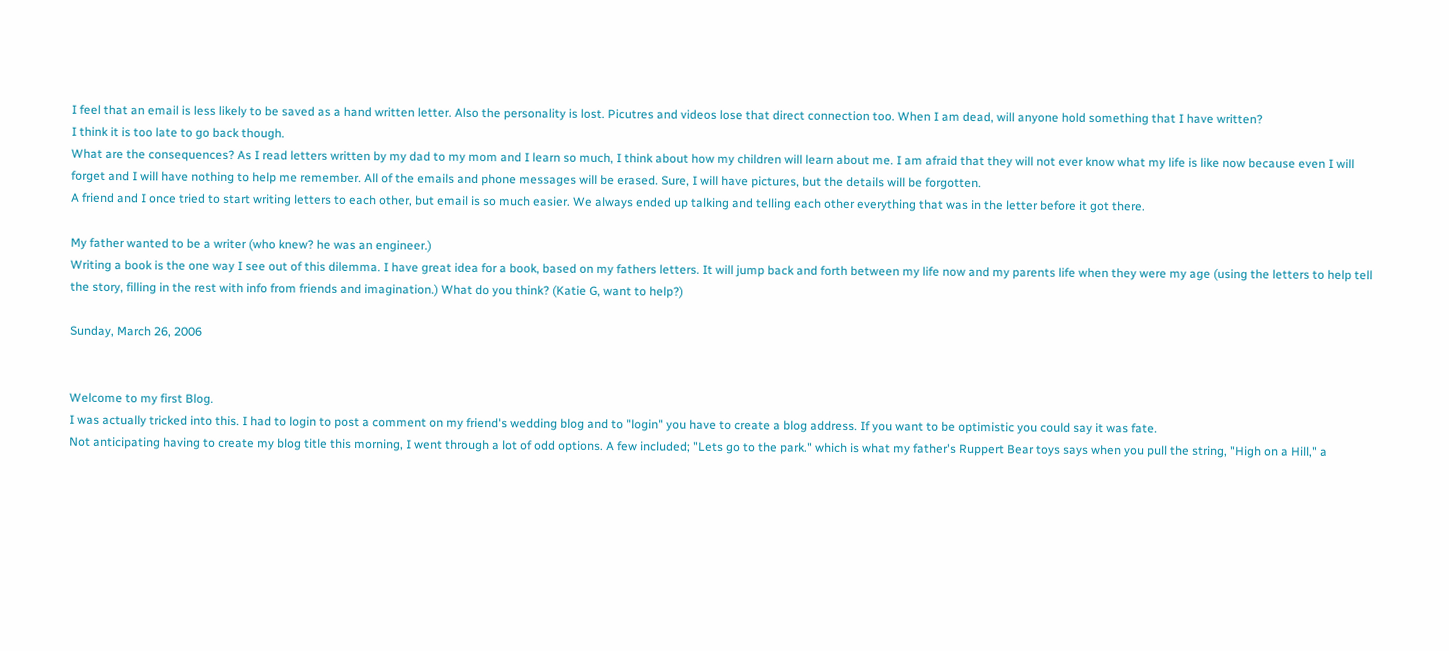I feel that an email is less likely to be saved as a hand written letter. Also the personality is lost. Picutres and videos lose that direct connection too. When I am dead, will anyone hold something that I have written?
I think it is too late to go back though.
What are the consequences? As I read letters written by my dad to my mom and I learn so much, I think about how my children will learn about me. I am afraid that they will not ever know what my life is like now because even I will forget and I will have nothing to help me remember. All of the emails and phone messages will be erased. Sure, I will have pictures, but the details will be forgotten.
A friend and I once tried to start writing letters to each other, but email is so much easier. We always ended up talking and telling each other everything that was in the letter before it got there.

My father wanted to be a writer (who knew? he was an engineer.)
Writing a book is the one way I see out of this dilemma. I have great idea for a book, based on my fathers letters. It will jump back and forth between my life now and my parents life when they were my age (using the letters to help tell the story, filling in the rest with info from friends and imagination.) What do you think? (Katie G, want to help?)

Sunday, March 26, 2006


Welcome to my first Blog.
I was actually tricked into this. I had to login to post a comment on my friend's wedding blog and to "login" you have to create a blog address. If you want to be optimistic you could say it was fate.
Not anticipating having to create my blog title this morning, I went through a lot of odd options. A few included; "Lets go to the park." which is what my father's Ruppert Bear toys says when you pull the string, "High on a Hill," a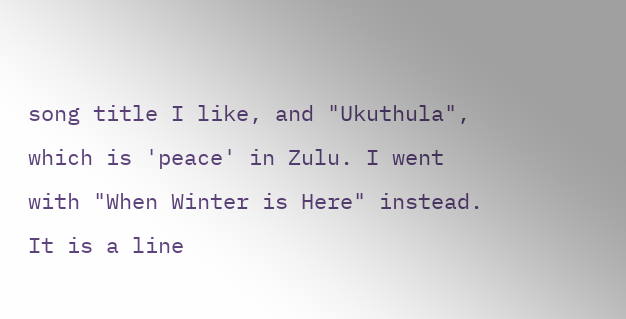song title I like, and "Ukuthula", which is 'peace' in Zulu. I went with "When Winter is Here" instead. It is a line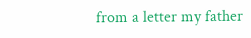from a letter my father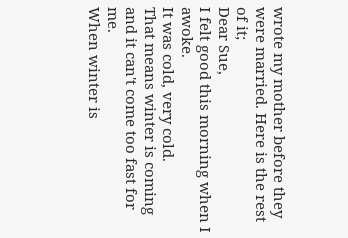wrote my mother before they were married. Here is the rest of it;
Dear Sue,
I felt good this morning when I awoke.
It was cold, very cold.
That means winter is coming and it can't come too fast for me.
When winter is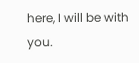here, I will be with you.